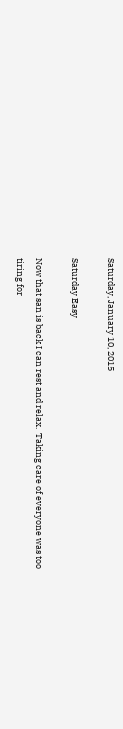Saturday, January 10, 2015

Saturday Easy

Now that san is back I can rest and relax.  Taking care of everyone was too tiring for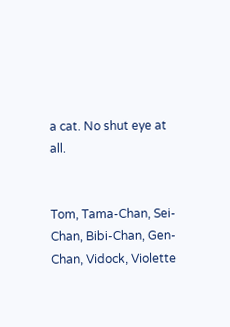a cat. No shut eye at all.


Tom, Tama-Chan, Sei-Chan, Bibi-Chan, Gen-Chan, Vidock, Violette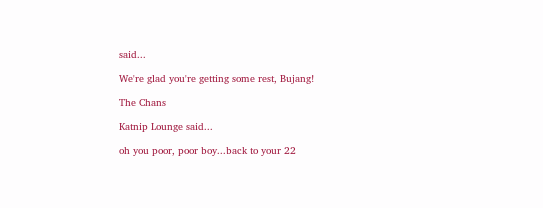said...

We're glad you're getting some rest, Bujang!

The Chans

Katnip Lounge said...

oh you poor, poor boy...back to your 22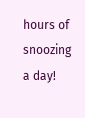hours of snoozing a day!